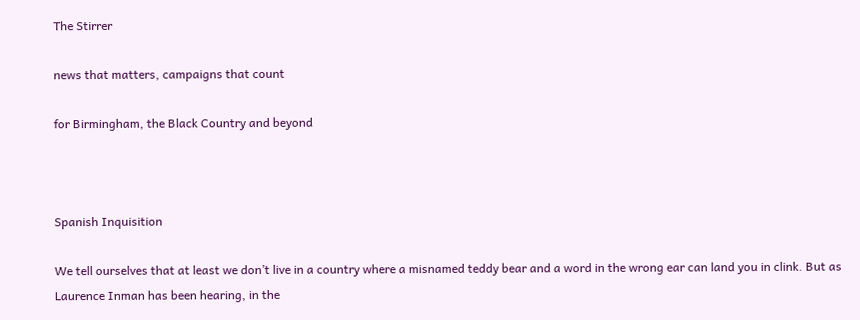The Stirrer

news that matters, campaigns that count

for Birmingham, the Black Country and beyond



Spanish Inquisition

We tell ourselves that at least we don’t live in a country where a misnamed teddy bear and a word in the wrong ear can land you in clink. But as Laurence Inman has been hearing, in the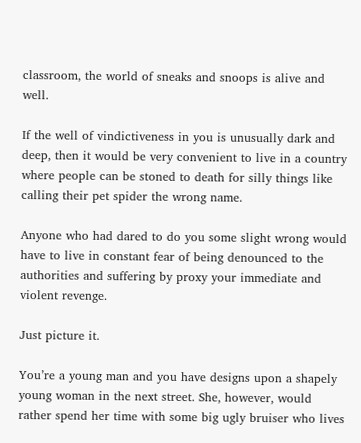classroom, the world of sneaks and snoops is alive and well.

If the well of vindictiveness in you is unusually dark and deep, then it would be very convenient to live in a country where people can be stoned to death for silly things like calling their pet spider the wrong name.

Anyone who had dared to do you some slight wrong would have to live in constant fear of being denounced to the authorities and suffering by proxy your immediate and violent revenge.

Just picture it.

You’re a young man and you have designs upon a shapely young woman in the next street. She, however, would rather spend her time with some big ugly bruiser who lives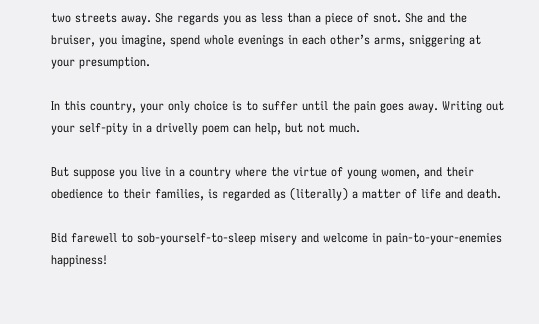two streets away. She regards you as less than a piece of snot. She and the bruiser, you imagine, spend whole evenings in each other’s arms, sniggering at your presumption.

In this country, your only choice is to suffer until the pain goes away. Writing out your self-pity in a drivelly poem can help, but not much.

But suppose you live in a country where the virtue of young women, and their obedience to their families, is regarded as (literally) a matter of life and death.

Bid farewell to sob-yourself-to-sleep misery and welcome in pain-to-your-enemies happiness!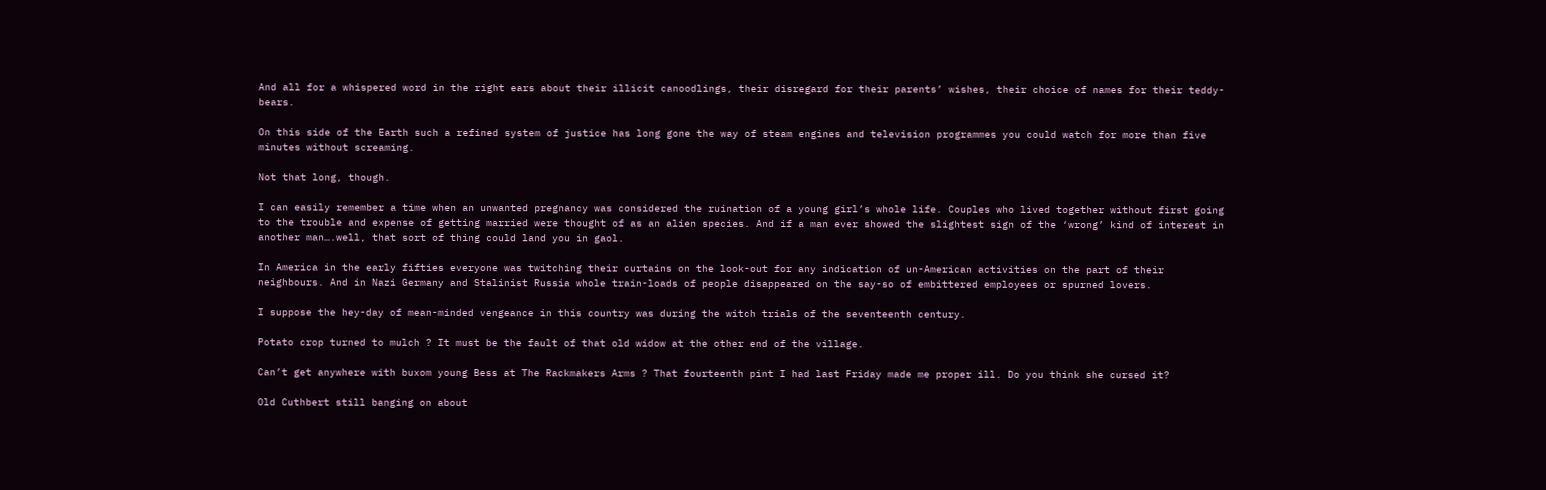And all for a whispered word in the right ears about their illicit canoodlings, their disregard for their parents’ wishes, their choice of names for their teddy-bears.

On this side of the Earth such a refined system of justice has long gone the way of steam engines and television programmes you could watch for more than five minutes without screaming.

Not that long, though.

I can easily remember a time when an unwanted pregnancy was considered the ruination of a young girl’s whole life. Couples who lived together without first going to the trouble and expense of getting married were thought of as an alien species. And if a man ever showed the slightest sign of the ‘wrong’ kind of interest in another man….well, that sort of thing could land you in gaol.

In America in the early fifties everyone was twitching their curtains on the look-out for any indication of un-American activities on the part of their neighbours. And in Nazi Germany and Stalinist Russia whole train-loads of people disappeared on the say-so of embittered employees or spurned lovers.

I suppose the hey-day of mean-minded vengeance in this country was during the witch trials of the seventeenth century.

Potato crop turned to mulch ? It must be the fault of that old widow at the other end of the village.

Can’t get anywhere with buxom young Bess at The Rackmakers Arms ? That fourteenth pint I had last Friday made me proper ill. Do you think she cursed it?

Old Cuthbert still banging on about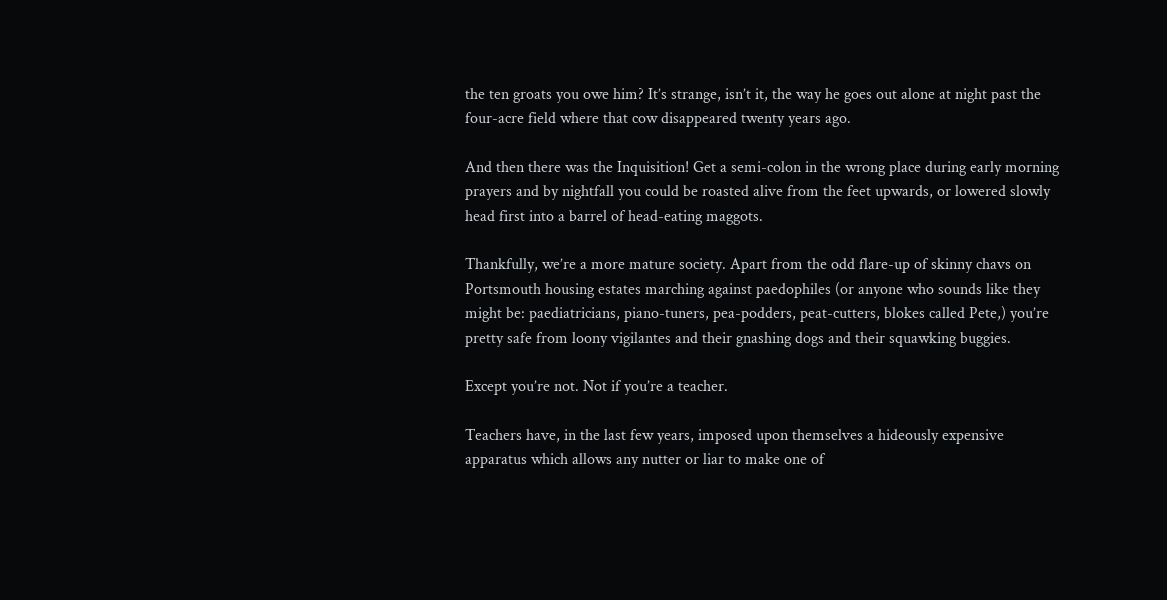the ten groats you owe him? It’s strange, isn’t it, the way he goes out alone at night past the four-acre field where that cow disappeared twenty years ago.

And then there was the Inquisition! Get a semi-colon in the wrong place during early morning prayers and by nightfall you could be roasted alive from the feet upwards, or lowered slowly head first into a barrel of head-eating maggots.

Thankfully, we’re a more mature society. Apart from the odd flare-up of skinny chavs on Portsmouth housing estates marching against paedophiles (or anyone who sounds like they might be: paediatricians, piano-tuners, pea-podders, peat-cutters, blokes called Pete,) you’re pretty safe from loony vigilantes and their gnashing dogs and their squawking buggies.

Except you’re not. Not if you’re a teacher.

Teachers have, in the last few years, imposed upon themselves a hideously expensive apparatus which allows any nutter or liar to make one of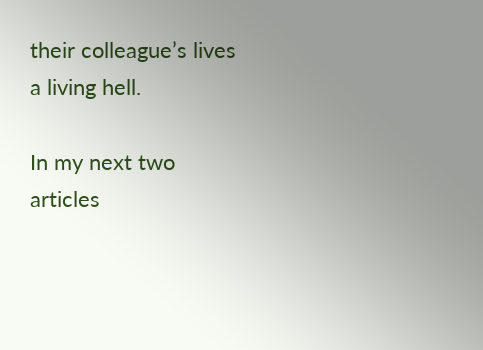their colleague’s lives a living hell.

In my next two articles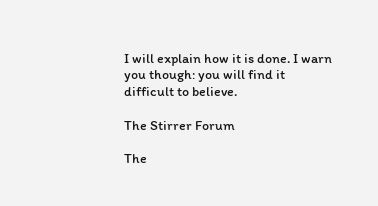I will explain how it is done. I warn you though: you will find it difficult to believe.

The Stirrer Forum

The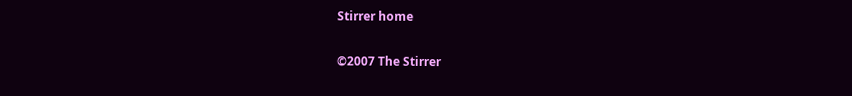Stirrer home

©2007 The Stirrer